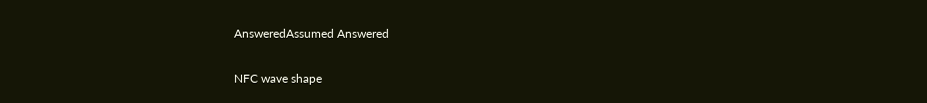AnsweredAssumed Answered

NFC wave shape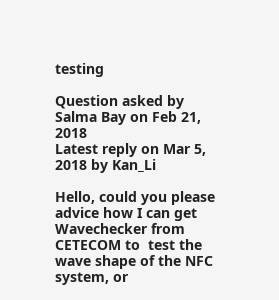testing

Question asked by Salma Bay on Feb 21, 2018
Latest reply on Mar 5, 2018 by Kan_Li

Hello, could you please advice how I can get  Wavechecker from CETECOM to  test the wave shape of the NFC system, or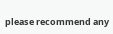please recommend any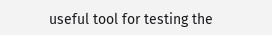useful tool for testing the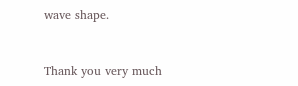wave shape.


Thank you very much